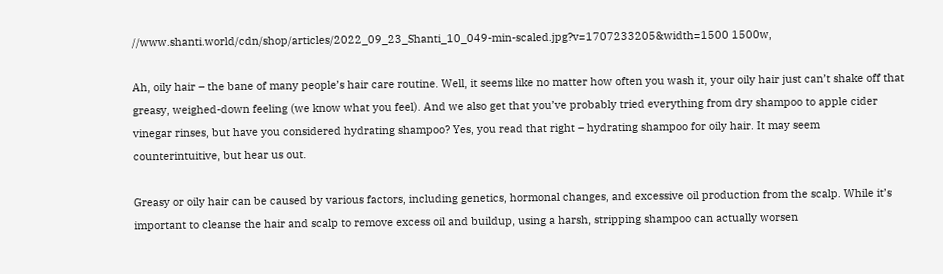//www.shanti.world/cdn/shop/articles/2022_09_23_Shanti_10_049-min-scaled.jpg?v=1707233205&width=1500 1500w,

Ah, oily hair – the bane of many people’s hair care routine. Well, it seems like no matter how often you wash it, your oily hair just can’t shake off that greasy, weighed-down feeling (we know what you feel). And we also get that you’ve probably tried everything from dry shampoo to apple cider vinegar rinses, but have you considered hydrating shampoo? Yes, you read that right – hydrating shampoo for oily hair. It may seem counterintuitive, but hear us out.

Greasy or oily hair can be caused by various factors, including genetics, hormonal changes, and excessive oil production from the scalp. While it’s important to cleanse the hair and scalp to remove excess oil and buildup, using a harsh, stripping shampoo can actually worsen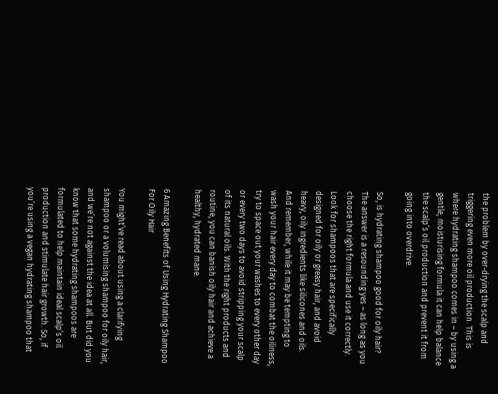the problem by over-drying the scalp and triggering even more oil production. This is where hydrating shampoo comes in – by using a gentle, moisturising formula it can help balance the scalp’s oil production and prevent it from going into overdrive.

So, is hydrating shampoo good for oily hair? The answer is a resounding yes – as long as you choose the right formula and use it correctly. Look for shampoos that are specifically designed for oily or greasy hair, and avoid heavy, oily ingredients like silicones and oils. And remember, while it may be tempting to wash your hair every day to combat the oiliness, try to space out your washes to every other day or every two days to avoid stripping your scalp of its natural oils. With the right products and routine, you can banish oily hair and achieve a healthy, hydrated mane.

6 Amazing Benefits of Using Hydrating Shampoo For Oily Hair

You might’ve read about using a clarifying shampoo or a volumising shampoo for oily hair, and we’re not against the idea at all. But did you know that some hydrating shampoos are formulated to help maintain ideal scalp’s oil production and stimulate hair growth. So, if you’re using a vegan hydrating shampoo that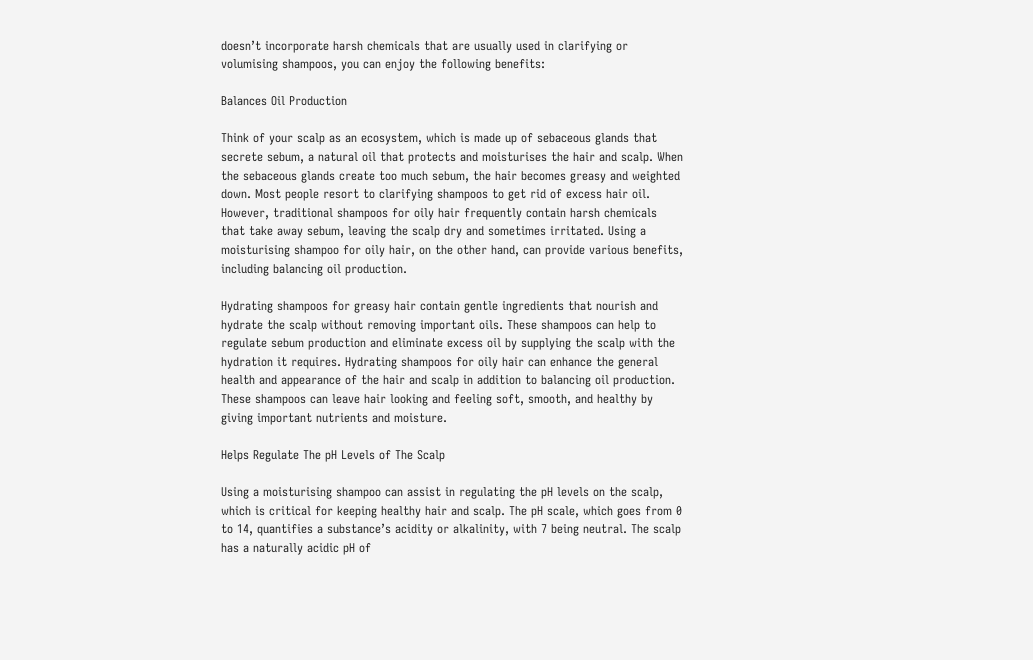doesn’t incorporate harsh chemicals that are usually used in clarifying or volumising shampoos, you can enjoy the following benefits:

Balances Oil Production

Think of your scalp as an ecosystem, which is made up of sebaceous glands that secrete sebum, a natural oil that protects and moisturises the hair and scalp. When the sebaceous glands create too much sebum, the hair becomes greasy and weighted down. Most people resort to clarifying shampoos to get rid of excess hair oil. However, traditional shampoos for oily hair frequently contain harsh chemicals that take away sebum, leaving the scalp dry and sometimes irritated. Using a moisturising shampoo for oily hair, on the other hand, can provide various benefits, including balancing oil production.

Hydrating shampoos for greasy hair contain gentle ingredients that nourish and hydrate the scalp without removing important oils. These shampoos can help to regulate sebum production and eliminate excess oil by supplying the scalp with the hydration it requires. Hydrating shampoos for oily hair can enhance the general health and appearance of the hair and scalp in addition to balancing oil production. These shampoos can leave hair looking and feeling soft, smooth, and healthy by giving important nutrients and moisture.

Helps Regulate The pH Levels of The Scalp

Using a moisturising shampoo can assist in regulating the pH levels on the scalp, which is critical for keeping healthy hair and scalp. The pH scale, which goes from 0 to 14, quantifies a substance’s acidity or alkalinity, with 7 being neutral. The scalp has a naturally acidic pH of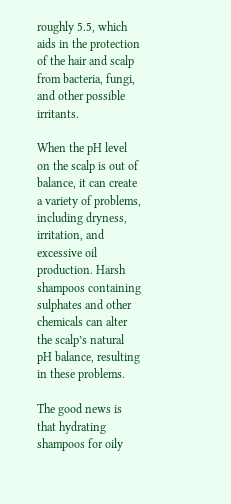roughly 5.5, which aids in the protection of the hair and scalp from bacteria, fungi, and other possible irritants.

When the pH level on the scalp is out of balance, it can create a variety of problems, including dryness, irritation, and excessive oil production. Harsh shampoos containing sulphates and other chemicals can alter the scalp’s natural pH balance, resulting in these problems.

The good news is that hydrating shampoos for oily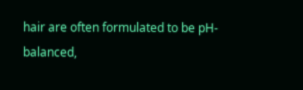hair are often formulated to be pH-balanced,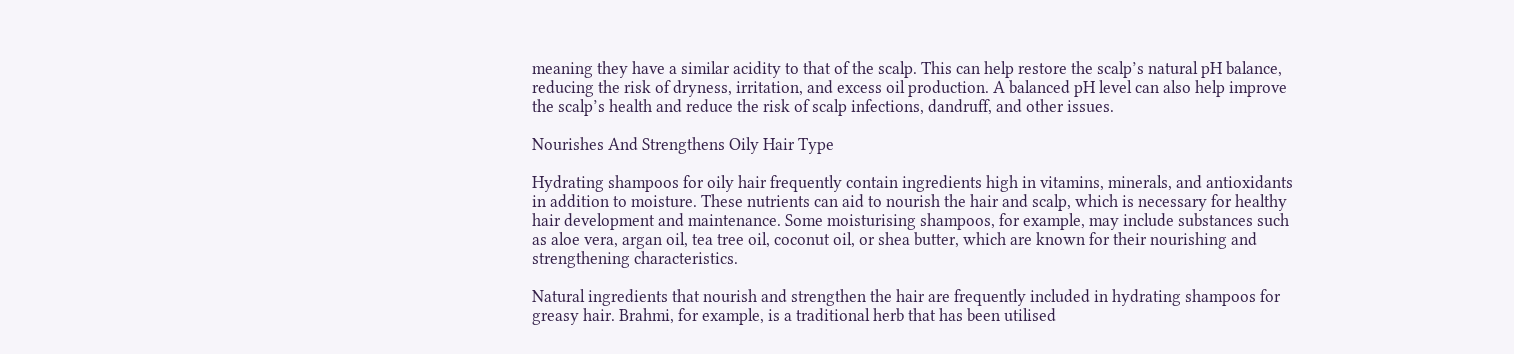meaning they have a similar acidity to that of the scalp. This can help restore the scalp’s natural pH balance, reducing the risk of dryness, irritation, and excess oil production. A balanced pH level can also help improve the scalp’s health and reduce the risk of scalp infections, dandruff, and other issues.

Nourishes And Strengthens Oily Hair Type

Hydrating shampoos for oily hair frequently contain ingredients high in vitamins, minerals, and antioxidants in addition to moisture. These nutrients can aid to nourish the hair and scalp, which is necessary for healthy hair development and maintenance. Some moisturising shampoos, for example, may include substances such as aloe vera, argan oil, tea tree oil, coconut oil, or shea butter, which are known for their nourishing and strengthening characteristics.

Natural ingredients that nourish and strengthen the hair are frequently included in hydrating shampoos for greasy hair. Brahmi, for example, is a traditional herb that has been utilised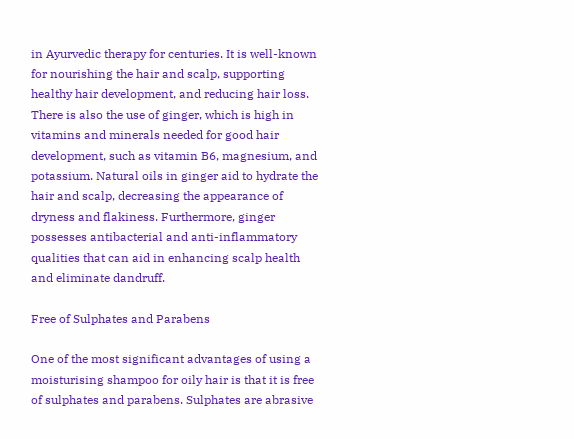in Ayurvedic therapy for centuries. It is well-known for nourishing the hair and scalp, supporting healthy hair development, and reducing hair loss. There is also the use of ginger, which is high in vitamins and minerals needed for good hair development, such as vitamin B6, magnesium, and potassium. Natural oils in ginger aid to hydrate the hair and scalp, decreasing the appearance of dryness and flakiness. Furthermore, ginger possesses antibacterial and anti-inflammatory qualities that can aid in enhancing scalp health and eliminate dandruff.

Free of Sulphates and Parabens

One of the most significant advantages of using a moisturising shampoo for oily hair is that it is free of sulphates and parabens. Sulphates are abrasive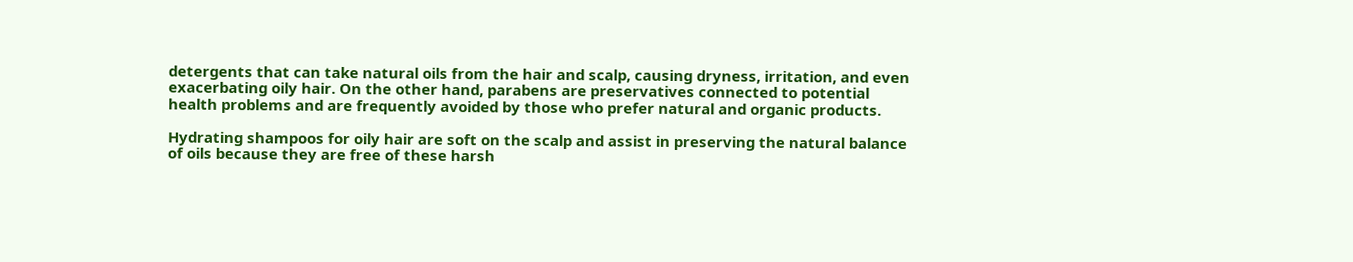detergents that can take natural oils from the hair and scalp, causing dryness, irritation, and even exacerbating oily hair. On the other hand, parabens are preservatives connected to potential health problems and are frequently avoided by those who prefer natural and organic products.

Hydrating shampoos for oily hair are soft on the scalp and assist in preserving the natural balance of oils because they are free of these harsh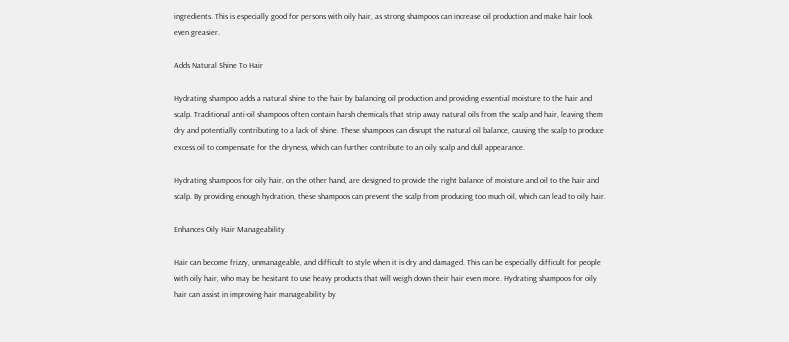ingredients. This is especially good for persons with oily hair, as strong shampoos can increase oil production and make hair look even greasier.

Adds Natural Shine To Hair

Hydrating shampoo adds a natural shine to the hair by balancing oil production and providing essential moisture to the hair and scalp. Traditional anti-oil shampoos often contain harsh chemicals that strip away natural oils from the scalp and hair, leaving them dry and potentially contributing to a lack of shine. These shampoos can disrupt the natural oil balance, causing the scalp to produce excess oil to compensate for the dryness, which can further contribute to an oily scalp and dull appearance.

Hydrating shampoos for oily hair, on the other hand, are designed to provide the right balance of moisture and oil to the hair and scalp. By providing enough hydration, these shampoos can prevent the scalp from producing too much oil, which can lead to oily hair.

Enhances Oily Hair Manageability

Hair can become frizzy, unmanageable, and difficult to style when it is dry and damaged. This can be especially difficult for people with oily hair, who may be hesitant to use heavy products that will weigh down their hair even more. Hydrating shampoos for oily hair can assist in improving hair manageability by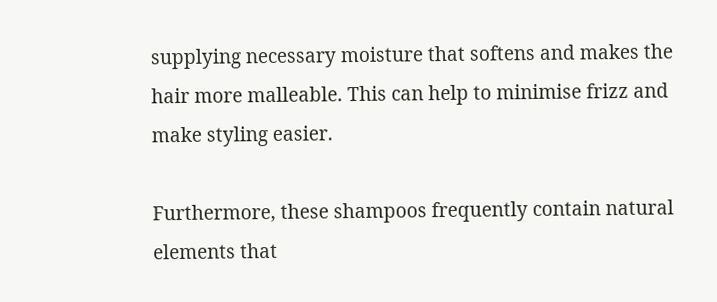supplying necessary moisture that softens and makes the hair more malleable. This can help to minimise frizz and make styling easier.

Furthermore, these shampoos frequently contain natural elements that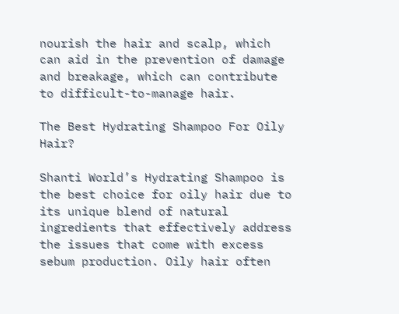nourish the hair and scalp, which can aid in the prevention of damage and breakage, which can contribute to difficult-to-manage hair.

The Best Hydrating Shampoo For Oily Hair?

Shanti World’s Hydrating Shampoo is the best choice for oily hair due to its unique blend of natural ingredients that effectively address the issues that come with excess sebum production. Oily hair often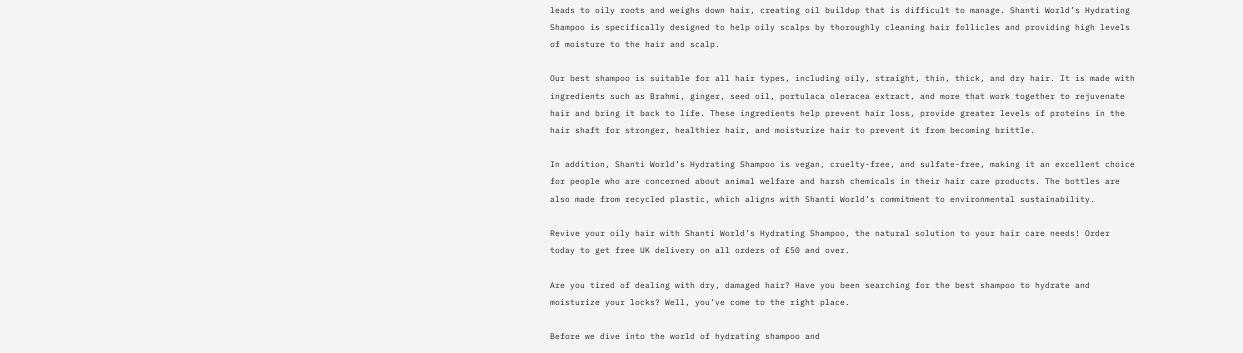leads to oily roots and weighs down hair, creating oil buildup that is difficult to manage. Shanti World’s Hydrating Shampoo is specifically designed to help oily scalps by thoroughly cleaning hair follicles and providing high levels of moisture to the hair and scalp.

Our best shampoo is suitable for all hair types, including oily, straight, thin, thick, and dry hair. It is made with ingredients such as Brahmi, ginger, seed oil, portulaca oleracea extract, and more that work together to rejuvenate hair and bring it back to life. These ingredients help prevent hair loss, provide greater levels of proteins in the hair shaft for stronger, healthier hair, and moisturize hair to prevent it from becoming brittle.

In addition, Shanti World’s Hydrating Shampoo is vegan, cruelty-free, and sulfate-free, making it an excellent choice for people who are concerned about animal welfare and harsh chemicals in their hair care products. The bottles are also made from recycled plastic, which aligns with Shanti World’s commitment to environmental sustainability.

Revive your oily hair with Shanti World’s Hydrating Shampoo, the natural solution to your hair care needs! Order today to get free UK delivery on all orders of £50 and over.

Are you tired of dealing with dry, damaged hair? Have you been searching for the best shampoo to hydrate and moisturize your locks? Well, you’ve come to the right place.

Before we dive into the world of hydrating shampoo and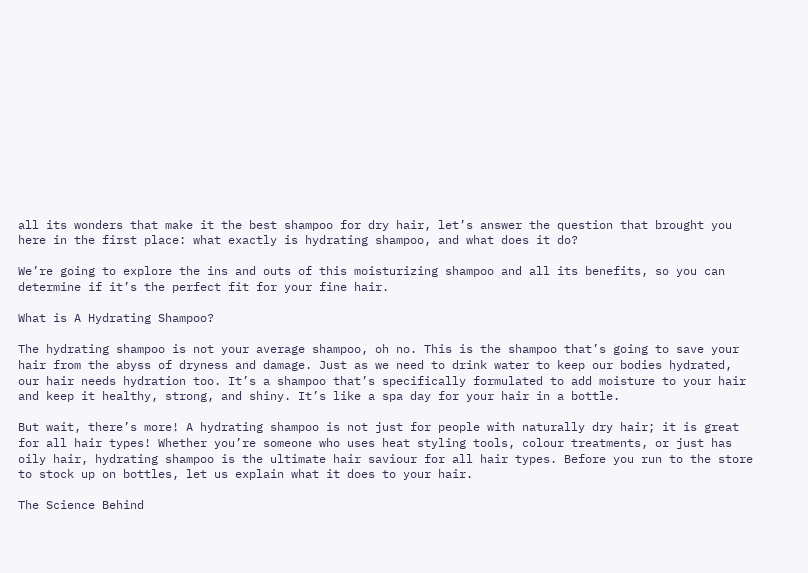all its wonders that make it the best shampoo for dry hair, let’s answer the question that brought you here in the first place: what exactly is hydrating shampoo, and what does it do?

We’re going to explore the ins and outs of this moisturizing shampoo and all its benefits, so you can determine if it’s the perfect fit for your fine hair.

What is A Hydrating Shampoo?

The hydrating shampoo is not your average shampoo, oh no. This is the shampoo that’s going to save your hair from the abyss of dryness and damage. Just as we need to drink water to keep our bodies hydrated, our hair needs hydration too. It’s a shampoo that’s specifically formulated to add moisture to your hair and keep it healthy, strong, and shiny. It’s like a spa day for your hair in a bottle.

But wait, there’s more! A hydrating shampoo is not just for people with naturally dry hair; it is great for all hair types! Whether you’re someone who uses heat styling tools, colour treatments, or just has oily hair, hydrating shampoo is the ultimate hair saviour for all hair types. Before you run to the store to stock up on bottles, let us explain what it does to your hair.

The Science Behind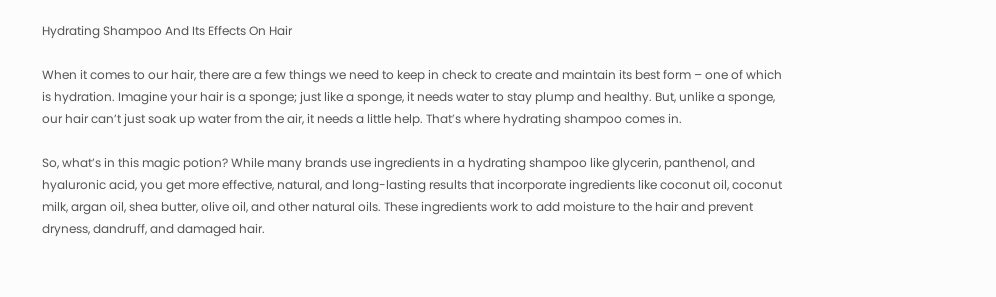Hydrating Shampoo And Its Effects On Hair

When it comes to our hair, there are a few things we need to keep in check to create and maintain its best form – one of which is hydration. Imagine your hair is a sponge; just like a sponge, it needs water to stay plump and healthy. But, unlike a sponge, our hair can’t just soak up water from the air, it needs a little help. That’s where hydrating shampoo comes in.

So, what’s in this magic potion? While many brands use ingredients in a hydrating shampoo like glycerin, panthenol, and hyaluronic acid, you get more effective, natural, and long-lasting results that incorporate ingredients like coconut oil, coconut milk, argan oil, shea butter, olive oil, and other natural oils. These ingredients work to add moisture to the hair and prevent dryness, dandruff, and damaged hair.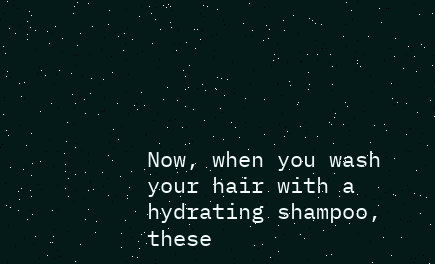Now, when you wash your hair with a hydrating shampoo, these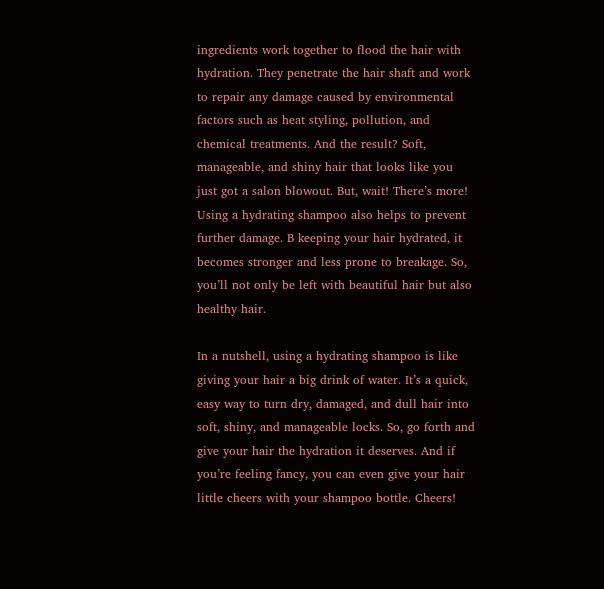ingredients work together to flood the hair with hydration. They penetrate the hair shaft and work to repair any damage caused by environmental factors such as heat styling, pollution, and chemical treatments. And the result? Soft, manageable, and shiny hair that looks like you just got a salon blowout. But, wait! There’s more! Using a hydrating shampoo also helps to prevent further damage. B keeping your hair hydrated, it becomes stronger and less prone to breakage. So, you’ll not only be left with beautiful hair but also healthy hair.

In a nutshell, using a hydrating shampoo is like giving your hair a big drink of water. It’s a quick, easy way to turn dry, damaged, and dull hair into soft, shiny, and manageable locks. So, go forth and give your hair the hydration it deserves. And if you’re feeling fancy, you can even give your hair little cheers with your shampoo bottle. Cheers!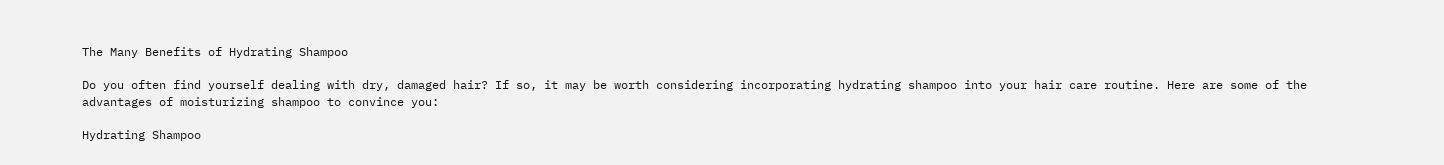The Many Benefits of Hydrating Shampoo

Do you often find yourself dealing with dry, damaged hair? If so, it may be worth considering incorporating hydrating shampoo into your hair care routine. Here are some of the advantages of moisturizing shampoo to convince you:

Hydrating Shampoo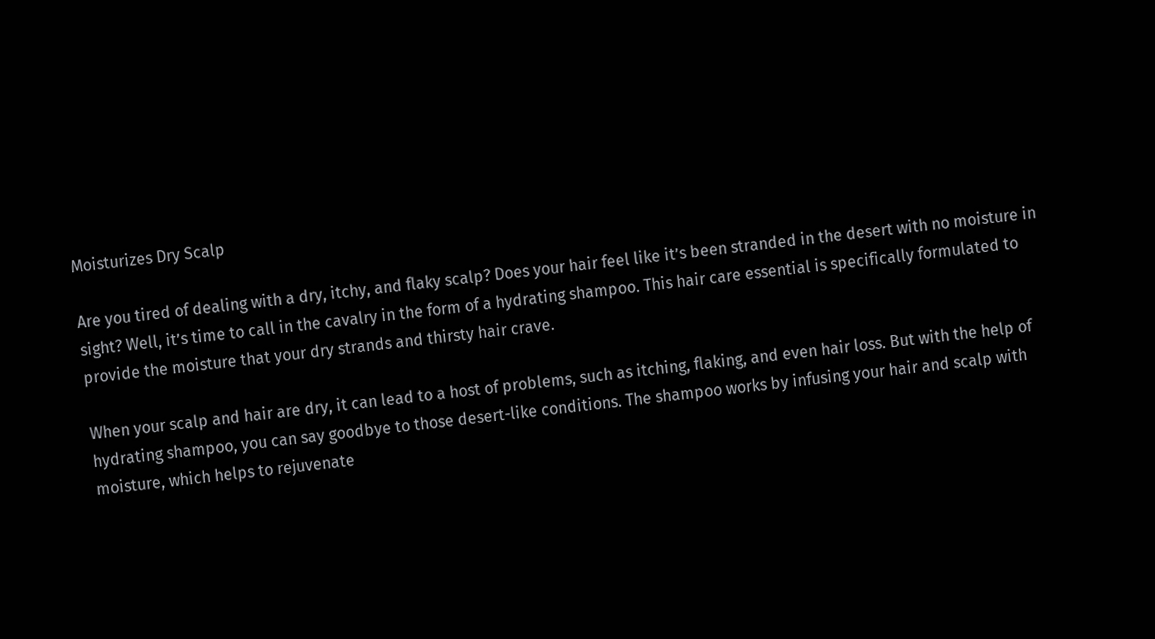Moisturizes Dry Scalp

Are you tired of dealing with a dry, itchy, and flaky scalp? Does your hair feel like it’s been stranded in the desert with no moisture in sight? Well, it’s time to call in the cavalry in the form of a hydrating shampoo. This hair care essential is specifically formulated to provide the moisture that your dry strands and thirsty hair crave.

When your scalp and hair are dry, it can lead to a host of problems, such as itching, flaking, and even hair loss. But with the help of hydrating shampoo, you can say goodbye to those desert-like conditions. The shampoo works by infusing your hair and scalp with moisture, which helps to rejuvenate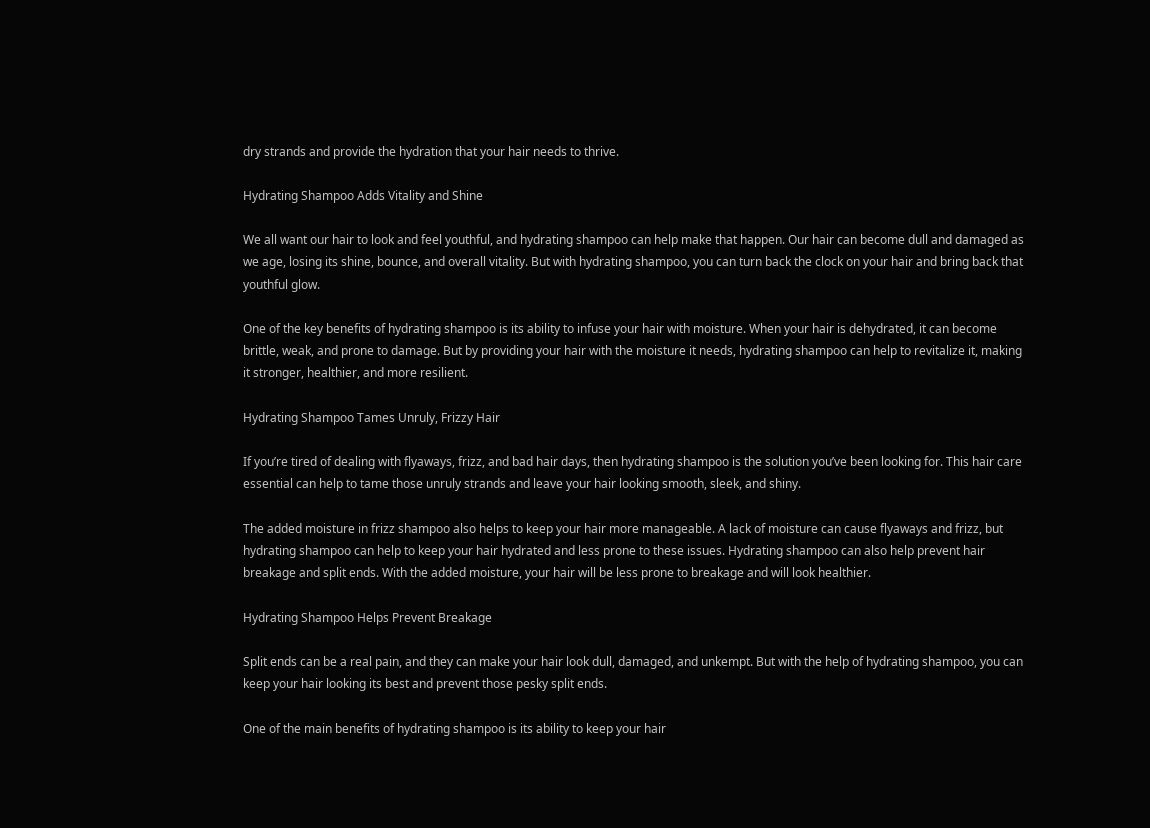dry strands and provide the hydration that your hair needs to thrive.

Hydrating Shampoo Adds Vitality and Shine

We all want our hair to look and feel youthful, and hydrating shampoo can help make that happen. Our hair can become dull and damaged as we age, losing its shine, bounce, and overall vitality. But with hydrating shampoo, you can turn back the clock on your hair and bring back that youthful glow.

One of the key benefits of hydrating shampoo is its ability to infuse your hair with moisture. When your hair is dehydrated, it can become brittle, weak, and prone to damage. But by providing your hair with the moisture it needs, hydrating shampoo can help to revitalize it, making it stronger, healthier, and more resilient.

Hydrating Shampoo Tames Unruly, Frizzy Hair

If you’re tired of dealing with flyaways, frizz, and bad hair days, then hydrating shampoo is the solution you’ve been looking for. This hair care essential can help to tame those unruly strands and leave your hair looking smooth, sleek, and shiny.

The added moisture in frizz shampoo also helps to keep your hair more manageable. A lack of moisture can cause flyaways and frizz, but hydrating shampoo can help to keep your hair hydrated and less prone to these issues. Hydrating shampoo can also help prevent hair breakage and split ends. With the added moisture, your hair will be less prone to breakage and will look healthier.

Hydrating Shampoo Helps Prevent Breakage

Split ends can be a real pain, and they can make your hair look dull, damaged, and unkempt. But with the help of hydrating shampoo, you can keep your hair looking its best and prevent those pesky split ends.

One of the main benefits of hydrating shampoo is its ability to keep your hair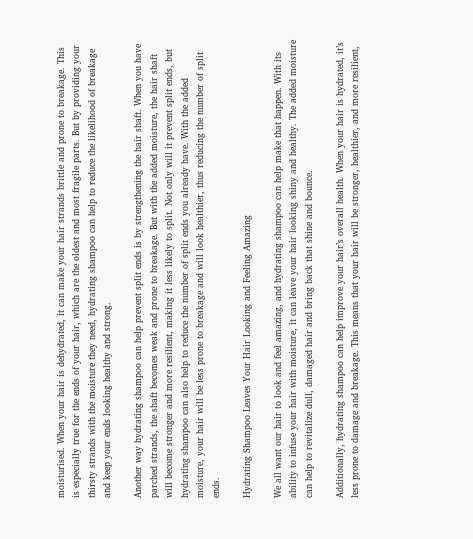moisturised. When your hair is dehydrated, it can make your hair strands brittle and prone to breakage. This is especially true for the ends of your hair, which are the oldest and most fragile parts. But by providing your thirsty strands with the moisture they need, hydrating shampoo can help to reduce the likelihood of breakage and keep your ends looking healthy and strong.

Another way hydrating shampoo can help prevent split ends is by strengthening the hair shaft. When you have parched strands, the shaft becomes weak and prone to breakage. But with the added moisture, the hair shaft will become stronger and more resilient, making it less likely to split. Not only will it prevent split ends, but hydrating shampoo can also help to reduce the number of split ends you already have. With the added moisture, your hair will be less prone to breakage and will look healthier, thus reducing the number of split ends.

Hydrating Shampoo Leaves Your Hair Looking and Feeling Amazing

We all want our hair to look and feel amazing, and hydrating shampoo can help make that happen. With its ability to infuse your hair with moisture, it can leave your hair looking shiny and healthy. The added moisture can help to revitalize dull, damaged hair and bring back that shine and bounce.

Additionally, hydrating shampoo can help improve your hair’s overall health. When your hair is hydrated, it’s less prone to damage and breakage. This means that your hair will be stronger, healthier, and more resilient,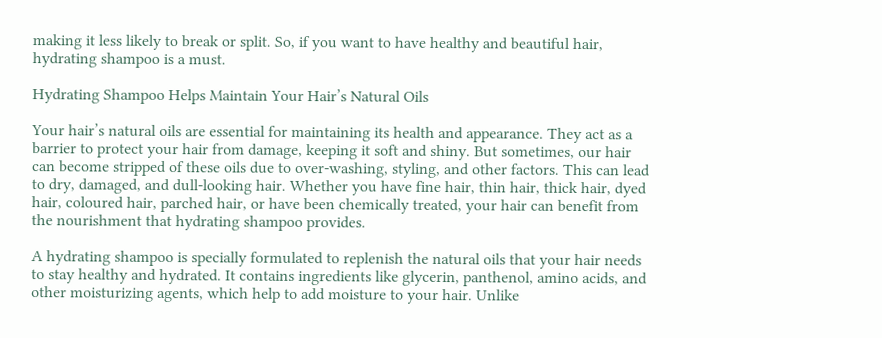making it less likely to break or split. So, if you want to have healthy and beautiful hair, hydrating shampoo is a must.

Hydrating Shampoo Helps Maintain Your Hair’s Natural Oils

Your hair’s natural oils are essential for maintaining its health and appearance. They act as a barrier to protect your hair from damage, keeping it soft and shiny. But sometimes, our hair can become stripped of these oils due to over-washing, styling, and other factors. This can lead to dry, damaged, and dull-looking hair. Whether you have fine hair, thin hair, thick hair, dyed hair, coloured hair, parched hair, or have been chemically treated, your hair can benefit from the nourishment that hydrating shampoo provides.

A hydrating shampoo is specially formulated to replenish the natural oils that your hair needs to stay healthy and hydrated. It contains ingredients like glycerin, panthenol, amino acids, and other moisturizing agents, which help to add moisture to your hair. Unlike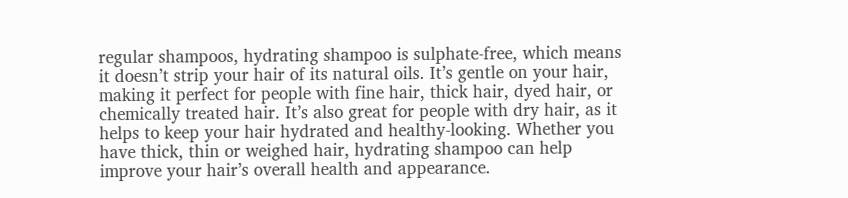regular shampoos, hydrating shampoo is sulphate-free, which means it doesn’t strip your hair of its natural oils. It’s gentle on your hair, making it perfect for people with fine hair, thick hair, dyed hair, or chemically treated hair. It’s also great for people with dry hair, as it helps to keep your hair hydrated and healthy-looking. Whether you have thick, thin or weighed hair, hydrating shampoo can help improve your hair’s overall health and appearance.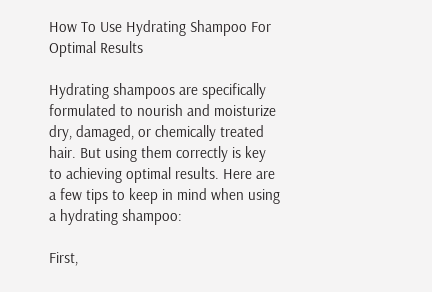How To Use Hydrating Shampoo For Optimal Results

Hydrating shampoos are specifically formulated to nourish and moisturize dry, damaged, or chemically treated hair. But using them correctly is key to achieving optimal results. Here are a few tips to keep in mind when using a hydrating shampoo:

First,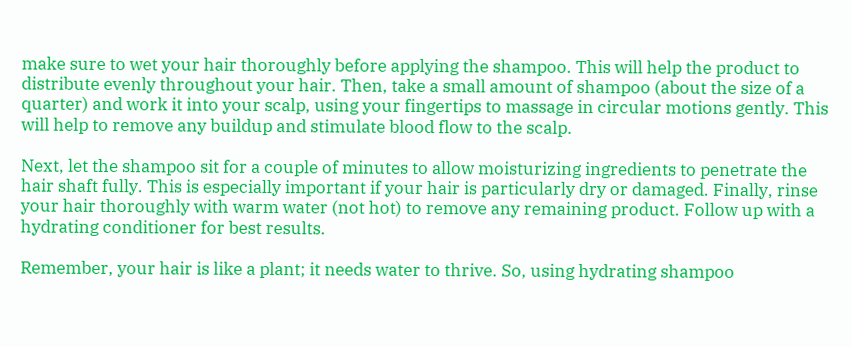make sure to wet your hair thoroughly before applying the shampoo. This will help the product to distribute evenly throughout your hair. Then, take a small amount of shampoo (about the size of a quarter) and work it into your scalp, using your fingertips to massage in circular motions gently. This will help to remove any buildup and stimulate blood flow to the scalp.

Next, let the shampoo sit for a couple of minutes to allow moisturizing ingredients to penetrate the hair shaft fully. This is especially important if your hair is particularly dry or damaged. Finally, rinse your hair thoroughly with warm water (not hot) to remove any remaining product. Follow up with a hydrating conditioner for best results.

Remember, your hair is like a plant; it needs water to thrive. So, using hydrating shampoo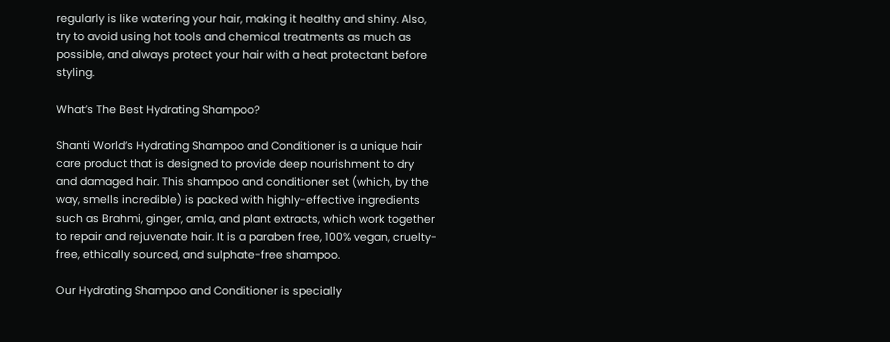regularly is like watering your hair, making it healthy and shiny. Also, try to avoid using hot tools and chemical treatments as much as possible, and always protect your hair with a heat protectant before styling.

What’s The Best Hydrating Shampoo?

Shanti World’s Hydrating Shampoo and Conditioner is a unique hair care product that is designed to provide deep nourishment to dry and damaged hair. This shampoo and conditioner set (which, by the way, smells incredible) is packed with highly-effective ingredients such as Brahmi, ginger, amla, and plant extracts, which work together to repair and rejuvenate hair. It is a paraben free, 100% vegan, cruelty-free, ethically sourced, and sulphate-free shampoo.

Our Hydrating Shampoo and Conditioner is specially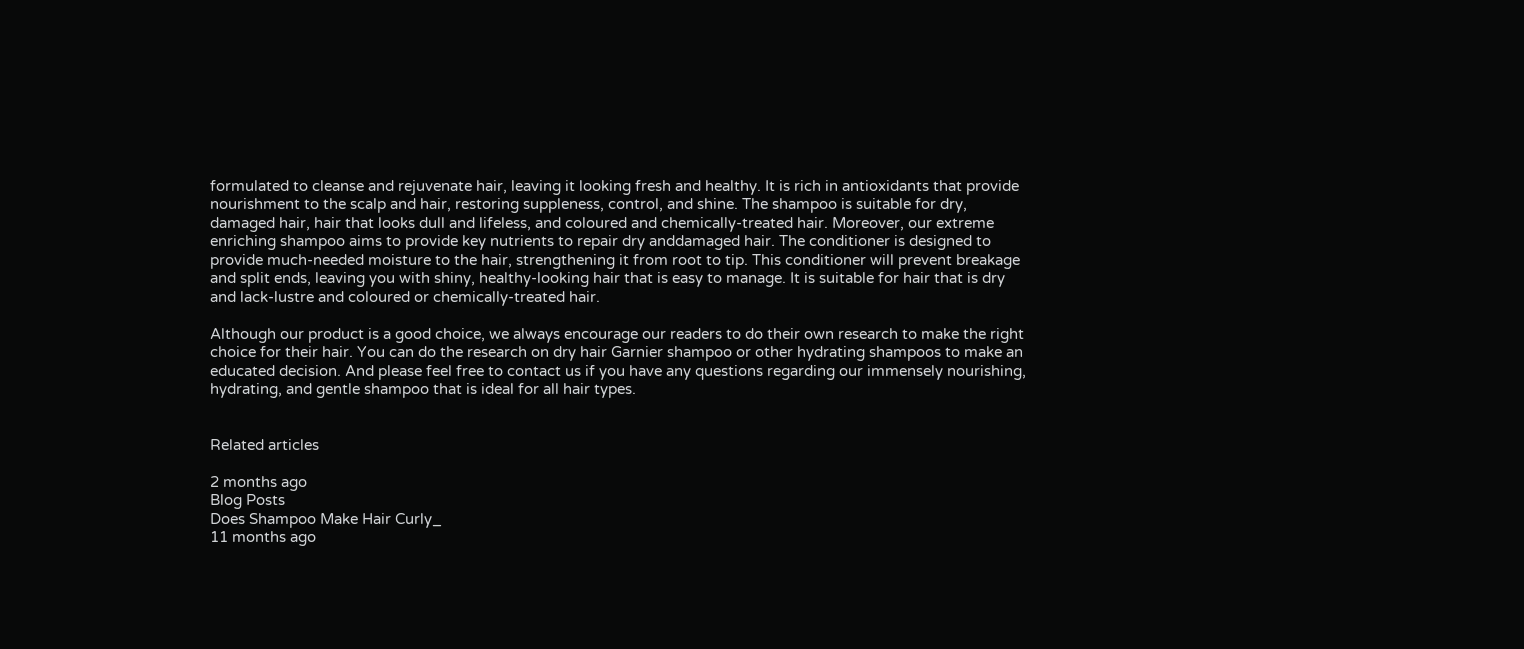formulated to cleanse and rejuvenate hair, leaving it looking fresh and healthy. It is rich in antioxidants that provide nourishment to the scalp and hair, restoring suppleness, control, and shine. The shampoo is suitable for dry, damaged hair, hair that looks dull and lifeless, and coloured and chemically-treated hair. Moreover, our extreme enriching shampoo aims to provide key nutrients to repair dry anddamaged hair. The conditioner is designed to provide much-needed moisture to the hair, strengthening it from root to tip. This conditioner will prevent breakage and split ends, leaving you with shiny, healthy-looking hair that is easy to manage. It is suitable for hair that is dry and lack-lustre and coloured or chemically-treated hair.

Although our product is a good choice, we always encourage our readers to do their own research to make the right choice for their hair. You can do the research on dry hair Garnier shampoo or other hydrating shampoos to make an educated decision. And please feel free to contact us if you have any questions regarding our immensely nourishing, hydrating, and gentle shampoo that is ideal for all hair types.


Related articles

2 months ago
Blog Posts
Does Shampoo Make Hair Curly_
11 months ago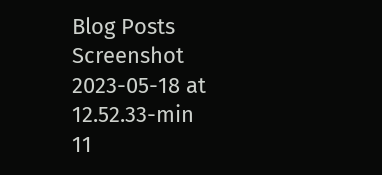Blog Posts
Screenshot 2023-05-18 at 12.52.33-min
11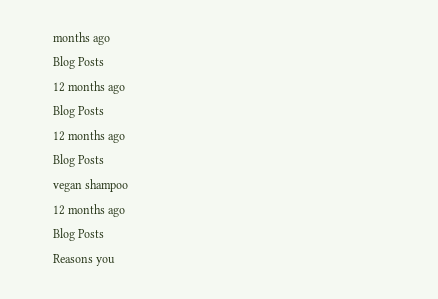months ago
Blog Posts
12 months ago
Blog Posts
12 months ago
Blog Posts
vegan shampoo
12 months ago
Blog Posts
Reasons you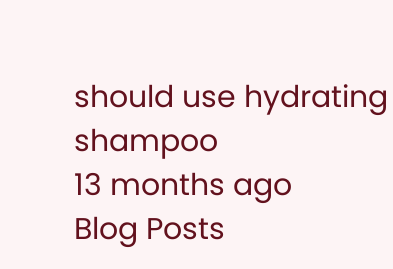should use hydrating shampoo
13 months ago
Blog Posts